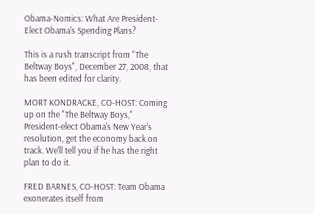Obama-Nomics: What Are President-Elect Obama's Spending Plans?

This is a rush transcript from "The Beltway Boys", December 27, 2008, that has been edited for clarity.

MORT KONDRACKE, CO-HOST: Coming up on the "The Beltway Boys," President-elect Obama's New Year's resolution, get the economy back on track. We'll tell you if he has the right plan to do it.

FRED BARNES, CO-HOST: Team Obama exonerates itself from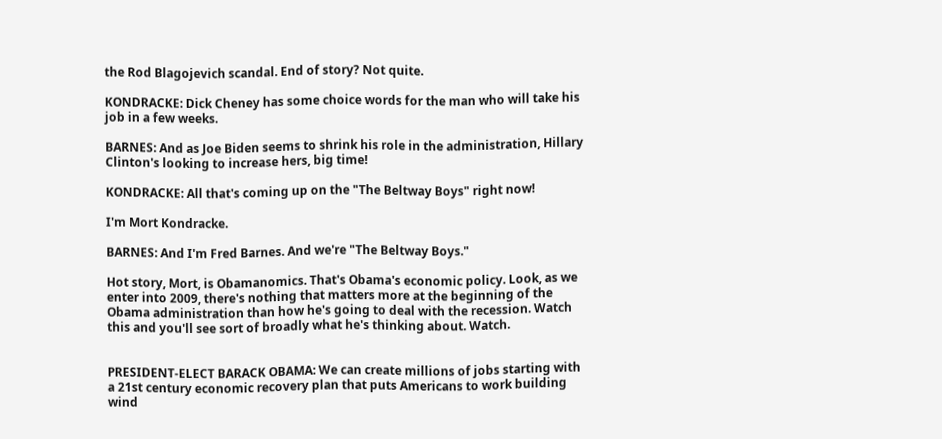the Rod Blagojevich scandal. End of story? Not quite.

KONDRACKE: Dick Cheney has some choice words for the man who will take his job in a few weeks.

BARNES: And as Joe Biden seems to shrink his role in the administration, Hillary Clinton's looking to increase hers, big time!

KONDRACKE: All that's coming up on the "The Beltway Boys" right now!

I'm Mort Kondracke.

BARNES: And I'm Fred Barnes. And we're "The Beltway Boys."

Hot story, Mort, is Obamanomics. That's Obama's economic policy. Look, as we enter into 2009, there's nothing that matters more at the beginning of the Obama administration than how he's going to deal with the recession. Watch this and you'll see sort of broadly what he's thinking about. Watch.


PRESIDENT-ELECT BARACK OBAMA: We can create millions of jobs starting with a 21st century economic recovery plan that puts Americans to work building wind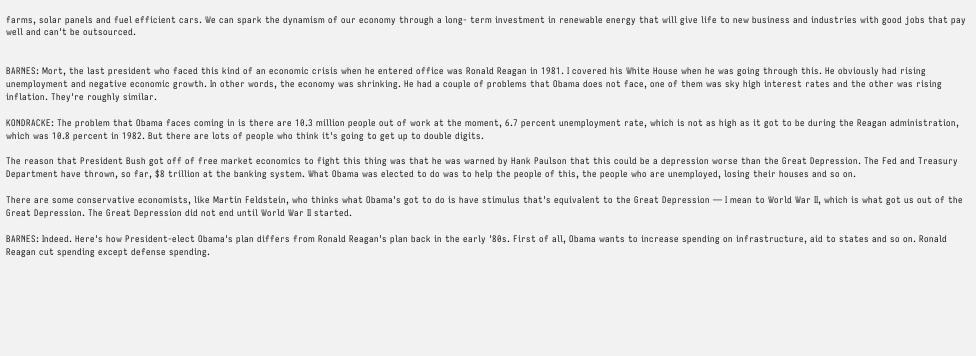farms, solar panels and fuel efficient cars. We can spark the dynamism of our economy through a long- term investment in renewable energy that will give life to new business and industries with good jobs that pay well and can't be outsourced.


BARNES: Mort, the last president who faced this kind of an economic crisis when he entered office was Ronald Reagan in 1981. I covered his White House when he was going through this. He obviously had rising unemployment and negative economic growth. In other words, the economy was shrinking. He had a couple of problems that Obama does not face, one of them was sky high interest rates and the other was rising inflation. They're roughly similar.

KONDRACKE: The problem that Obama faces coming in is there are 10.3 million people out of work at the moment, 6.7 percent unemployment rate, which is not as high as it got to be during the Reagan administration, which was 10.8 percent in 1982. But there are lots of people who think it's going to get up to double digits.

The reason that President Bush got off of free market economics to fight this thing was that he was warned by Hank Paulson that this could be a depression worse than the Great Depression. The Fed and Treasury Department have thrown, so far, $8 trillion at the banking system. What Obama was elected to do was to help the people of this, the people who are unemployed, losing their houses and so on.

There are some conservative economists, like Martin Feldstein, who thinks what Obama's got to do is have stimulus that's equivalent to the Great Depression — I mean to World War II, which is what got us out of the Great Depression. The Great Depression did not end until World War II started.

BARNES: Indeed. Here's how President-elect Obama's plan differs from Ronald Reagan's plan back in the early '80s. First of all, Obama wants to increase spending on infrastructure, aid to states and so on. Ronald Reagan cut spending except defense spending.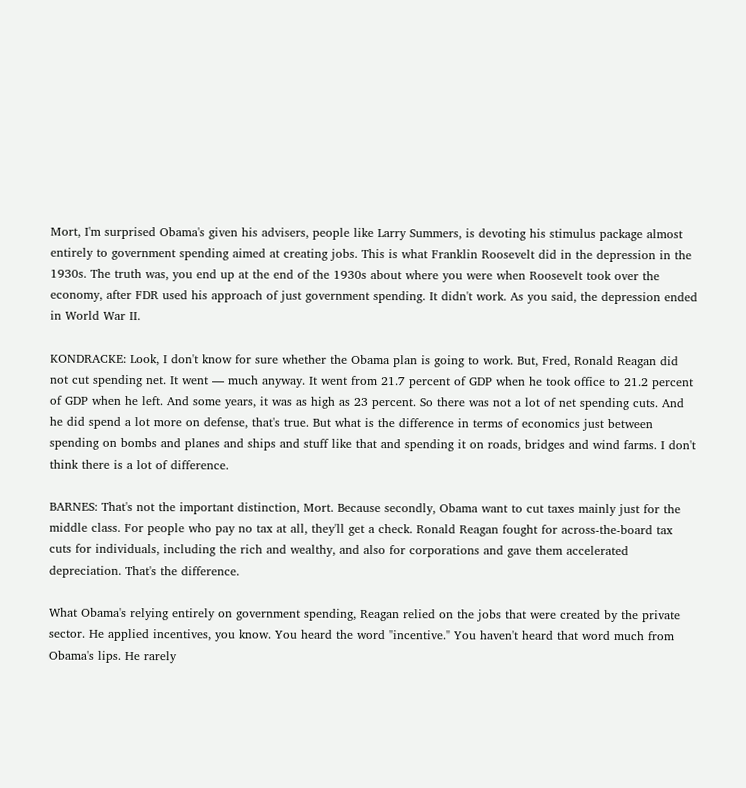Mort, I'm surprised Obama's given his advisers, people like Larry Summers, is devoting his stimulus package almost entirely to government spending aimed at creating jobs. This is what Franklin Roosevelt did in the depression in the 1930s. The truth was, you end up at the end of the 1930s about where you were when Roosevelt took over the economy, after FDR used his approach of just government spending. It didn't work. As you said, the depression ended in World War II.

KONDRACKE: Look, I don't know for sure whether the Obama plan is going to work. But, Fred, Ronald Reagan did not cut spending net. It went — much anyway. It went from 21.7 percent of GDP when he took office to 21.2 percent of GDP when he left. And some years, it was as high as 23 percent. So there was not a lot of net spending cuts. And he did spend a lot more on defense, that's true. But what is the difference in terms of economics just between spending on bombs and planes and ships and stuff like that and spending it on roads, bridges and wind farms. I don't think there is a lot of difference.

BARNES: That's not the important distinction, Mort. Because secondly, Obama want to cut taxes mainly just for the middle class. For people who pay no tax at all, they'll get a check. Ronald Reagan fought for across-the-board tax cuts for individuals, including the rich and wealthy, and also for corporations and gave them accelerated depreciation. That's the difference.

What Obama's relying entirely on government spending, Reagan relied on the jobs that were created by the private sector. He applied incentives, you know. You heard the word "incentive." You haven't heard that word much from Obama's lips. He rarely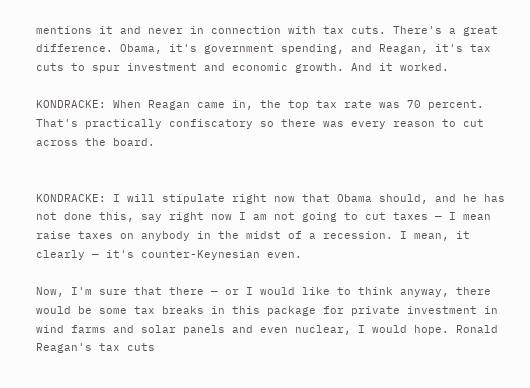mentions it and never in connection with tax cuts. There's a great difference. Obama, it's government spending, and Reagan, it's tax cuts to spur investment and economic growth. And it worked.

KONDRACKE: When Reagan came in, the top tax rate was 70 percent. That's practically confiscatory so there was every reason to cut across the board.


KONDRACKE: I will stipulate right now that Obama should, and he has not done this, say right now I am not going to cut taxes — I mean raise taxes on anybody in the midst of a recession. I mean, it clearly — it's counter-Keynesian even.

Now, I'm sure that there — or I would like to think anyway, there would be some tax breaks in this package for private investment in wind farms and solar panels and even nuclear, I would hope. Ronald Reagan's tax cuts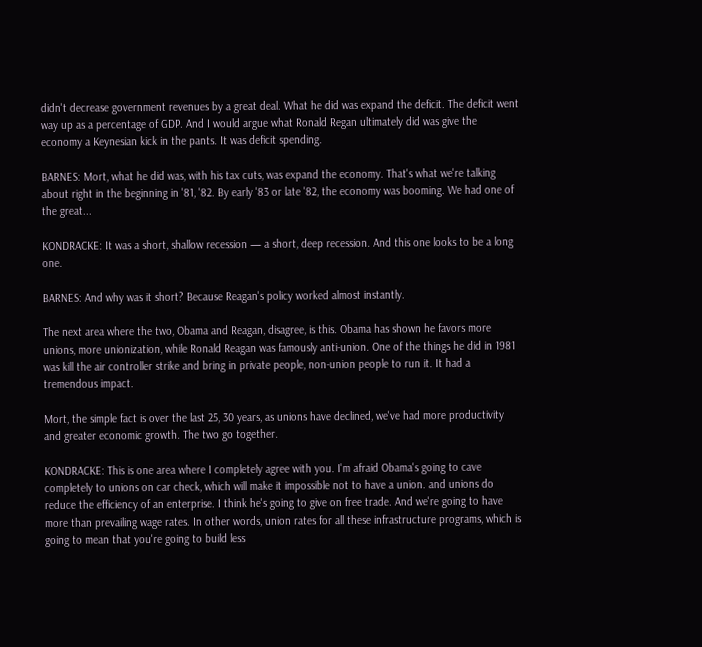didn't decrease government revenues by a great deal. What he did was expand the deficit. The deficit went way up as a percentage of GDP. And I would argue what Ronald Regan ultimately did was give the economy a Keynesian kick in the pants. It was deficit spending.

BARNES: Mort, what he did was, with his tax cuts, was expand the economy. That's what we're talking about right in the beginning in '81, '82. By early '83 or late '82, the economy was booming. We had one of the great...

KONDRACKE: It was a short, shallow recession — a short, deep recession. And this one looks to be a long one.

BARNES: And why was it short? Because Reagan's policy worked almost instantly.

The next area where the two, Obama and Reagan, disagree, is this. Obama has shown he favors more unions, more unionization, while Ronald Reagan was famously anti-union. One of the things he did in 1981 was kill the air controller strike and bring in private people, non-union people to run it. It had a tremendous impact.

Mort, the simple fact is over the last 25, 30 years, as unions have declined, we've had more productivity and greater economic growth. The two go together.

KONDRACKE: This is one area where I completely agree with you. I'm afraid Obama's going to cave completely to unions on car check, which will make it impossible not to have a union. and unions do reduce the efficiency of an enterprise. I think he's going to give on free trade. And we're going to have more than prevailing wage rates. In other words, union rates for all these infrastructure programs, which is going to mean that you're going to build less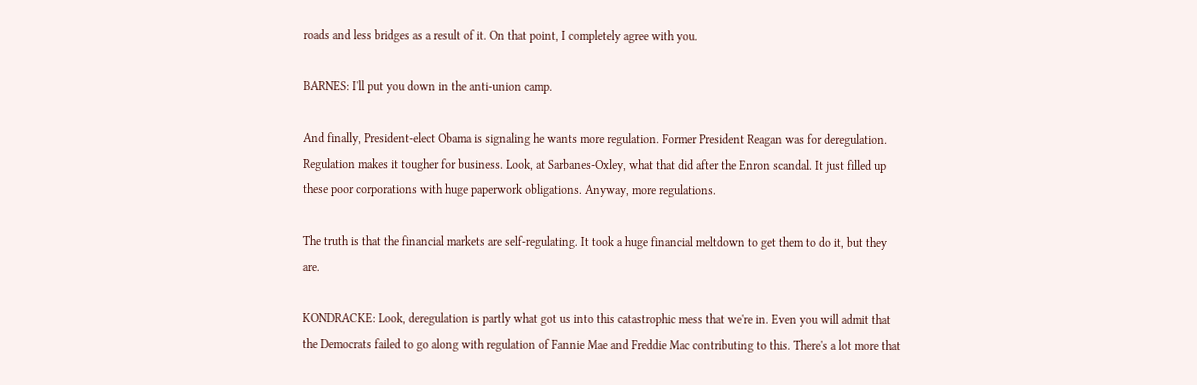roads and less bridges as a result of it. On that point, I completely agree with you.

BARNES: I'll put you down in the anti-union camp.

And finally, President-elect Obama is signaling he wants more regulation. Former President Reagan was for deregulation. Regulation makes it tougher for business. Look, at Sarbanes-Oxley, what that did after the Enron scandal. It just filled up these poor corporations with huge paperwork obligations. Anyway, more regulations.

The truth is that the financial markets are self-regulating. It took a huge financial meltdown to get them to do it, but they are.

KONDRACKE: Look, deregulation is partly what got us into this catastrophic mess that we're in. Even you will admit that the Democrats failed to go along with regulation of Fannie Mae and Freddie Mac contributing to this. There's a lot more that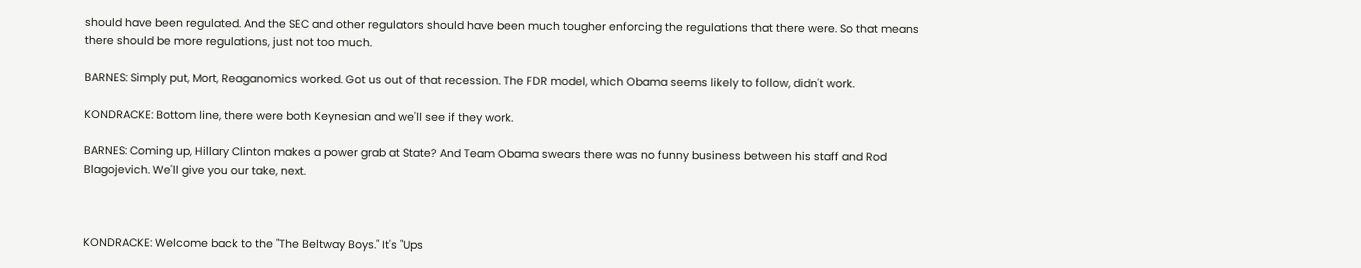should have been regulated. And the SEC and other regulators should have been much tougher enforcing the regulations that there were. So that means there should be more regulations, just not too much.

BARNES: Simply put, Mort, Reaganomics worked. Got us out of that recession. The FDR model, which Obama seems likely to follow, didn't work.

KONDRACKE: Bottom line, there were both Keynesian and we'll see if they work.

BARNES: Coming up, Hillary Clinton makes a power grab at State? And Team Obama swears there was no funny business between his staff and Rod Blagojevich. We'll give you our take, next.



KONDRACKE: Welcome back to the "The Beltway Boys." It's "Ups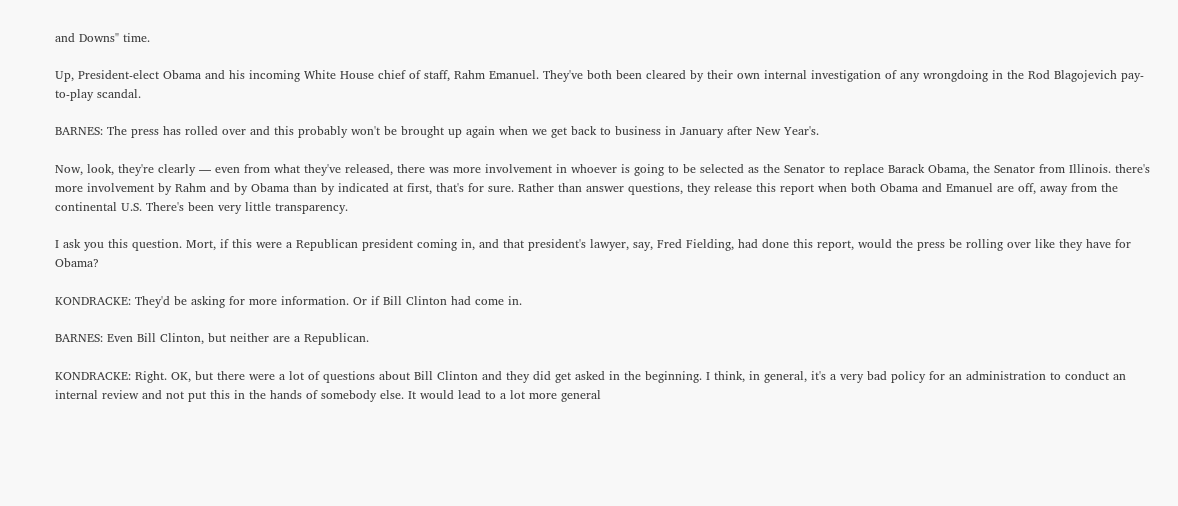and Downs" time.

Up, President-elect Obama and his incoming White House chief of staff, Rahm Emanuel. They've both been cleared by their own internal investigation of any wrongdoing in the Rod Blagojevich pay-to-play scandal.

BARNES: The press has rolled over and this probably won't be brought up again when we get back to business in January after New Year's.

Now, look, they're clearly — even from what they've released, there was more involvement in whoever is going to be selected as the Senator to replace Barack Obama, the Senator from Illinois. there's more involvement by Rahm and by Obama than by indicated at first, that's for sure. Rather than answer questions, they release this report when both Obama and Emanuel are off, away from the continental U.S. There's been very little transparency.

I ask you this question. Mort, if this were a Republican president coming in, and that president's lawyer, say, Fred Fielding, had done this report, would the press be rolling over like they have for Obama?

KONDRACKE: They'd be asking for more information. Or if Bill Clinton had come in.

BARNES: Even Bill Clinton, but neither are a Republican.

KONDRACKE: Right. OK, but there were a lot of questions about Bill Clinton and they did get asked in the beginning. I think, in general, it's a very bad policy for an administration to conduct an internal review and not put this in the hands of somebody else. It would lead to a lot more general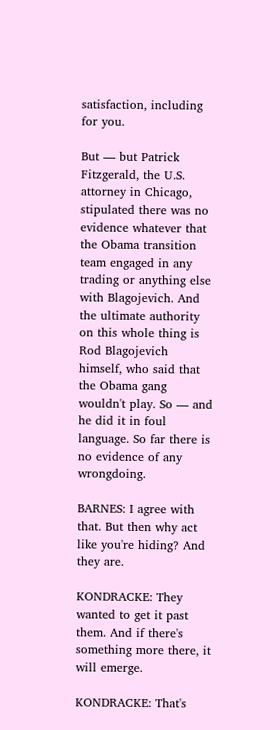satisfaction, including for you.

But — but Patrick Fitzgerald, the U.S. attorney in Chicago, stipulated there was no evidence whatever that the Obama transition team engaged in any trading or anything else with Blagojevich. And the ultimate authority on this whole thing is Rod Blagojevich himself, who said that the Obama gang wouldn't play. So — and he did it in foul language. So far there is no evidence of any wrongdoing.

BARNES: I agree with that. But then why act like you're hiding? And they are.

KONDRACKE: They wanted to get it past them. And if there's something more there, it will emerge.

KONDRACKE: That's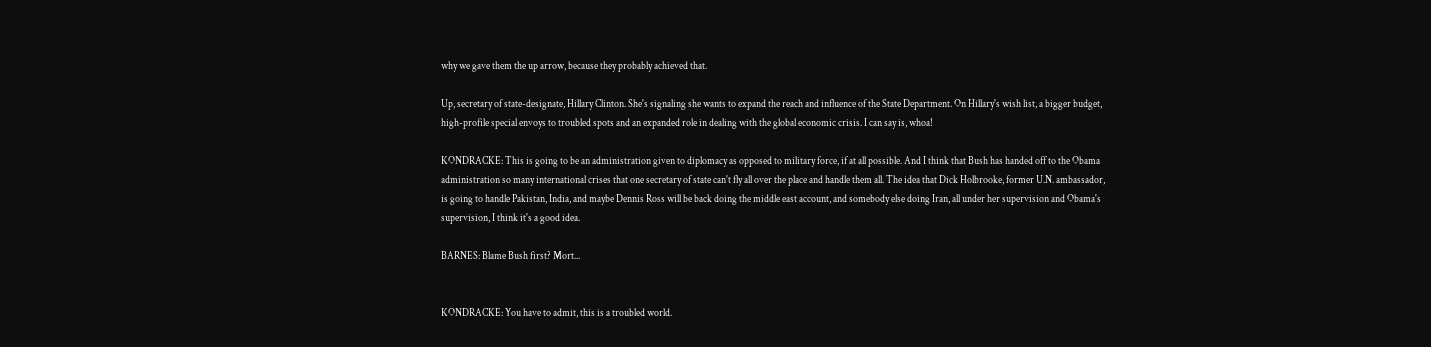why we gave them the up arrow, because they probably achieved that.

Up, secretary of state-designate, Hillary Clinton. She's signaling she wants to expand the reach and influence of the State Department. On Hillary's wish list, a bigger budget, high-profile special envoys to troubled spots and an expanded role in dealing with the global economic crisis. I can say is, whoa!

KONDRACKE: This is going to be an administration given to diplomacy as opposed to military force, if at all possible. And I think that Bush has handed off to the Obama administration so many international crises that one secretary of state can't fly all over the place and handle them all. The idea that Dick Holbrooke, former U.N. ambassador, is going to handle Pakistan, India, and maybe Dennis Ross will be back doing the middle east account, and somebody else doing Iran, all under her supervision and Obama's supervision, I think it's a good idea.

BARNES: Blame Bush first? Mort...


KONDRACKE: You have to admit, this is a troubled world.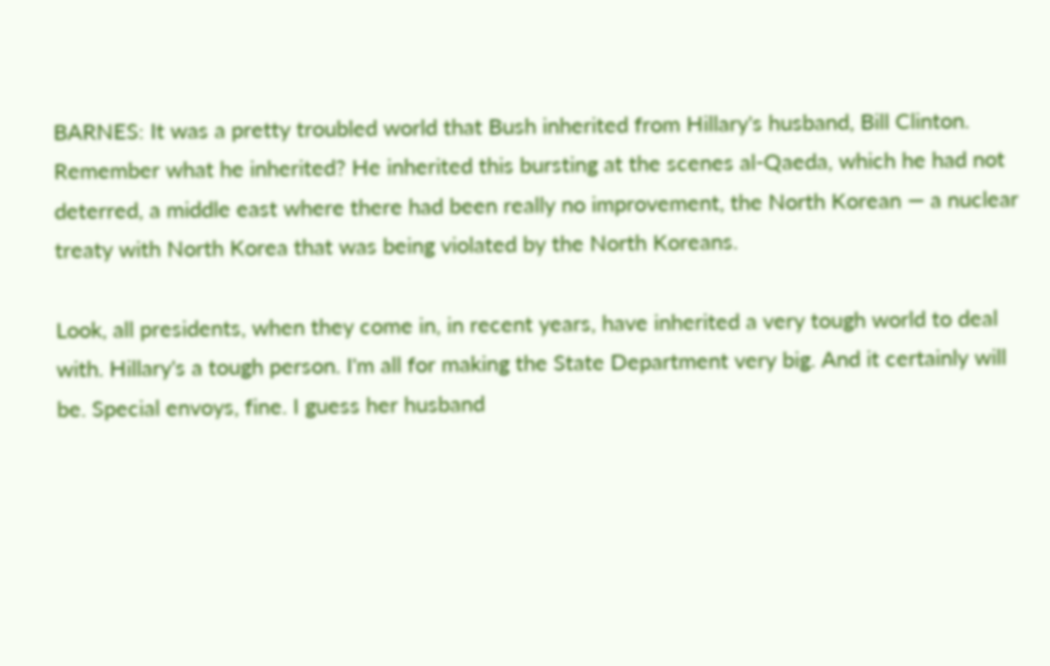BARNES: It was a pretty troubled world that Bush inherited from Hillary's husband, Bill Clinton. Remember what he inherited? He inherited this bursting at the scenes al-Qaeda, which he had not deterred, a middle east where there had been really no improvement, the North Korean — a nuclear treaty with North Korea that was being violated by the North Koreans.

Look, all presidents, when they come in, in recent years, have inherited a very tough world to deal with. Hillary's a tough person. I'm all for making the State Department very big. And it certainly will be. Special envoys, fine. I guess her husband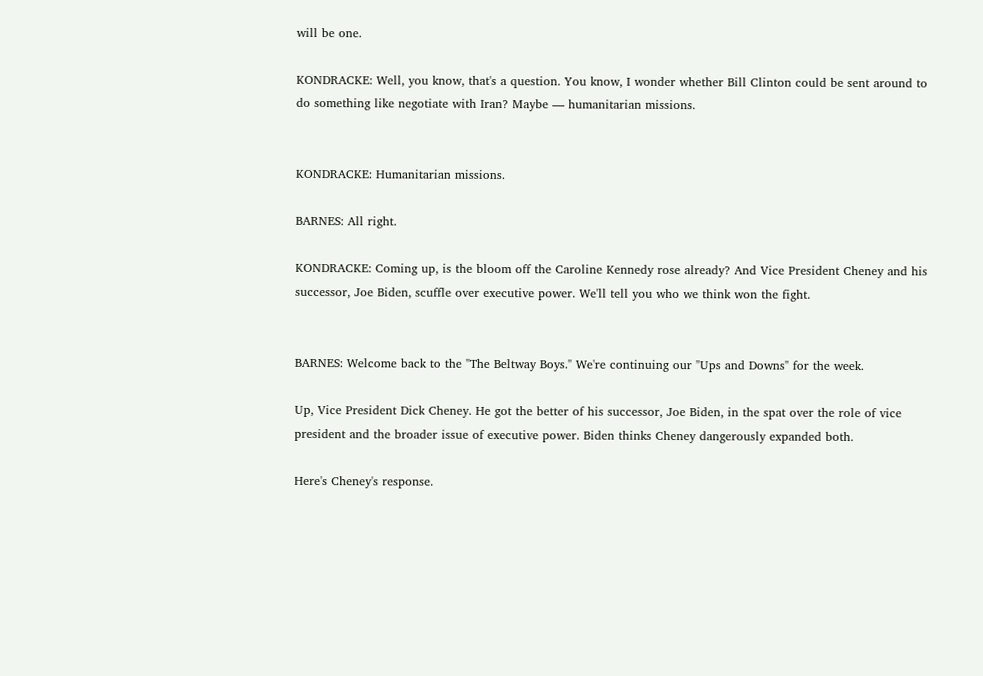will be one.

KONDRACKE: Well, you know, that's a question. You know, I wonder whether Bill Clinton could be sent around to do something like negotiate with Iran? Maybe — humanitarian missions.


KONDRACKE: Humanitarian missions.

BARNES: All right.

KONDRACKE: Coming up, is the bloom off the Caroline Kennedy rose already? And Vice President Cheney and his successor, Joe Biden, scuffle over executive power. We'll tell you who we think won the fight.


BARNES: Welcome back to the "The Beltway Boys." We're continuing our "Ups and Downs" for the week.

Up, Vice President Dick Cheney. He got the better of his successor, Joe Biden, in the spat over the role of vice president and the broader issue of executive power. Biden thinks Cheney dangerously expanded both.

Here's Cheney's response.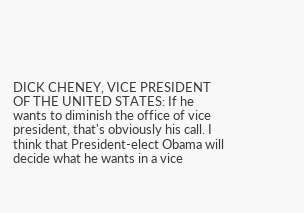DICK CHENEY, VICE PRESIDENT OF THE UNITED STATES: If he wants to diminish the office of vice president, that's obviously his call. I think that President-elect Obama will decide what he wants in a vice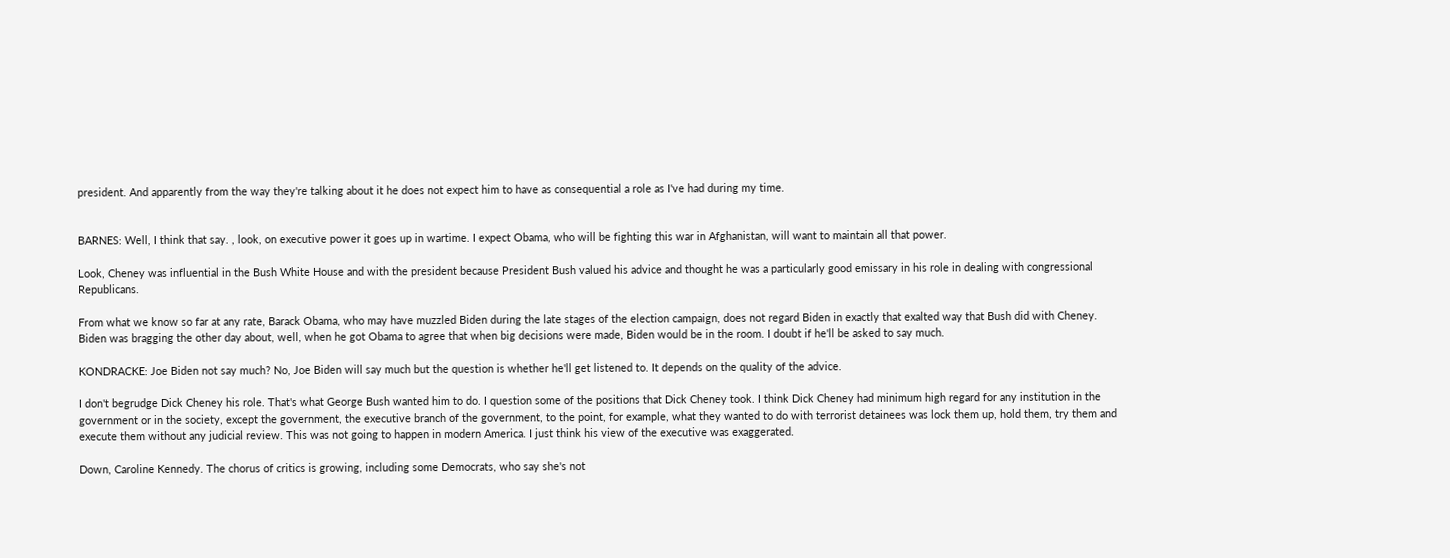president. And apparently from the way they're talking about it he does not expect him to have as consequential a role as I've had during my time.


BARNES: Well, I think that say. , look, on executive power it goes up in wartime. I expect Obama, who will be fighting this war in Afghanistan, will want to maintain all that power.

Look, Cheney was influential in the Bush White House and with the president because President Bush valued his advice and thought he was a particularly good emissary in his role in dealing with congressional Republicans.

From what we know so far at any rate, Barack Obama, who may have muzzled Biden during the late stages of the election campaign, does not regard Biden in exactly that exalted way that Bush did with Cheney. Biden was bragging the other day about, well, when he got Obama to agree that when big decisions were made, Biden would be in the room. I doubt if he'll be asked to say much.

KONDRACKE: Joe Biden not say much? No, Joe Biden will say much but the question is whether he'll get listened to. It depends on the quality of the advice.

I don't begrudge Dick Cheney his role. That's what George Bush wanted him to do. I question some of the positions that Dick Cheney took. I think Dick Cheney had minimum high regard for any institution in the government or in the society, except the government, the executive branch of the government, to the point, for example, what they wanted to do with terrorist detainees was lock them up, hold them, try them and execute them without any judicial review. This was not going to happen in modern America. I just think his view of the executive was exaggerated.

Down, Caroline Kennedy. The chorus of critics is growing, including some Democrats, who say she's not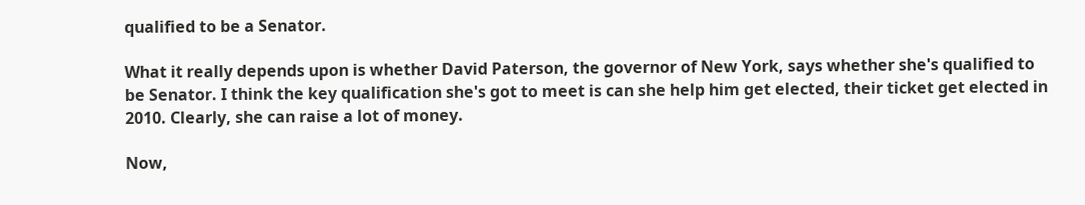qualified to be a Senator.

What it really depends upon is whether David Paterson, the governor of New York, says whether she's qualified to be Senator. I think the key qualification she's got to meet is can she help him get elected, their ticket get elected in 2010. Clearly, she can raise a lot of money.

Now,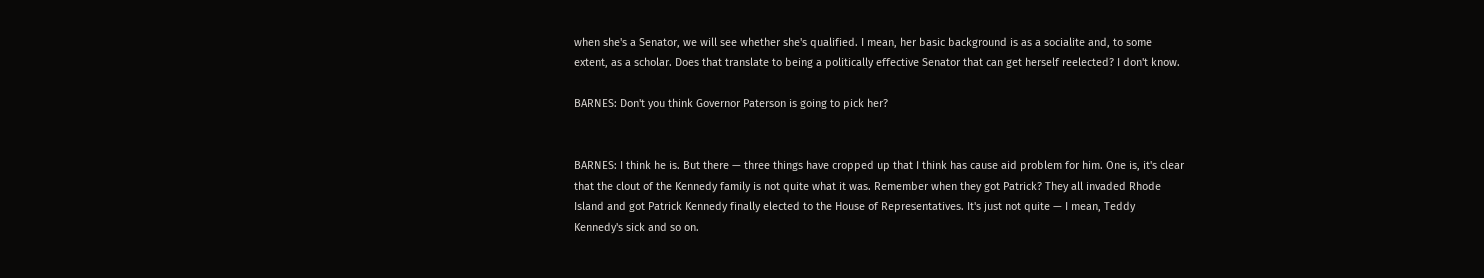when she's a Senator, we will see whether she's qualified. I mean, her basic background is as a socialite and, to some extent, as a scholar. Does that translate to being a politically effective Senator that can get herself reelected? I don't know.

BARNES: Don't you think Governor Paterson is going to pick her?


BARNES: I think he is. But there — three things have cropped up that I think has cause aid problem for him. One is, it's clear that the clout of the Kennedy family is not quite what it was. Remember when they got Patrick? They all invaded Rhode Island and got Patrick Kennedy finally elected to the House of Representatives. It's just not quite — I mean, Teddy Kennedy's sick and so on.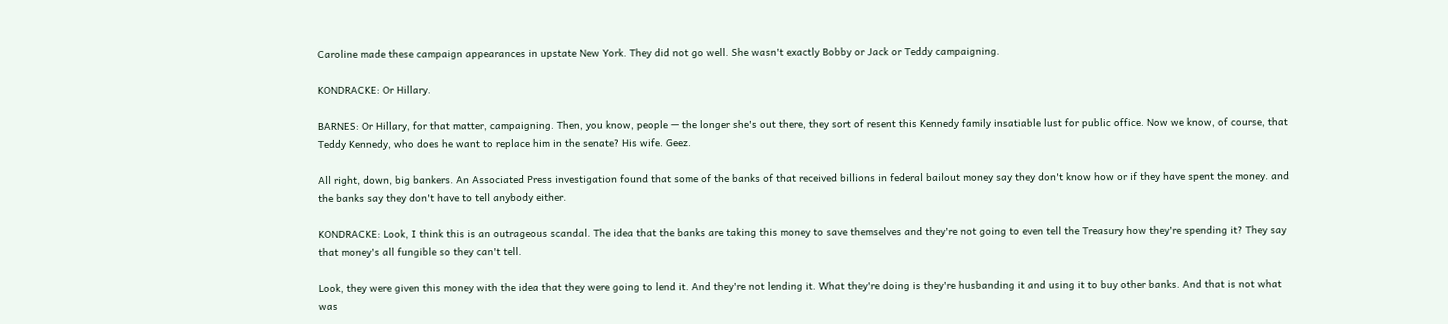Caroline made these campaign appearances in upstate New York. They did not go well. She wasn't exactly Bobby or Jack or Teddy campaigning.

KONDRACKE: Or Hillary.

BARNES: Or Hillary, for that matter, campaigning. Then, you know, people — the longer she's out there, they sort of resent this Kennedy family insatiable lust for public office. Now we know, of course, that Teddy Kennedy, who does he want to replace him in the senate? His wife. Geez.

All right, down, big bankers. An Associated Press investigation found that some of the banks of that received billions in federal bailout money say they don't know how or if they have spent the money. and the banks say they don't have to tell anybody either.

KONDRACKE: Look, I think this is an outrageous scandal. The idea that the banks are taking this money to save themselves and they're not going to even tell the Treasury how they're spending it? They say that money's all fungible so they can't tell.

Look, they were given this money with the idea that they were going to lend it. And they're not lending it. What they're doing is they're husbanding it and using it to buy other banks. And that is not what was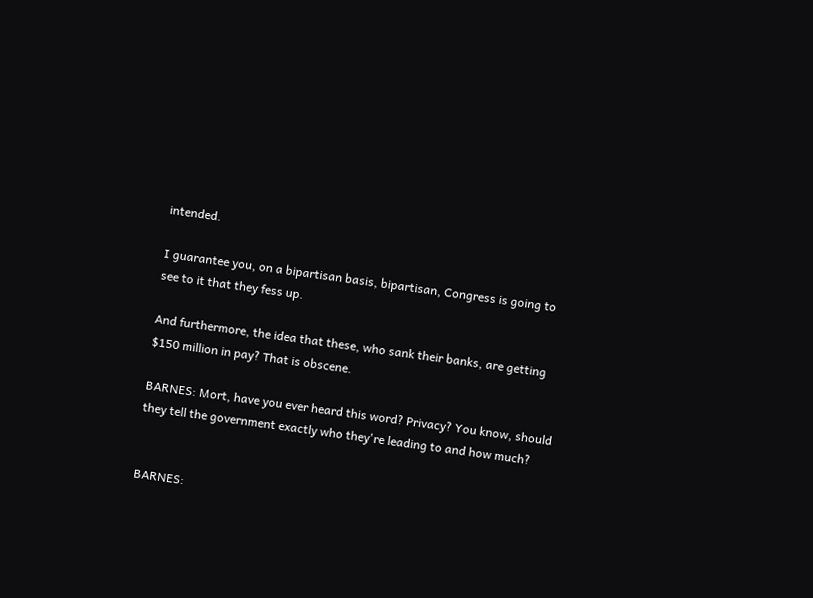intended.

I guarantee you, on a bipartisan basis, bipartisan, Congress is going to see to it that they fess up.

And furthermore, the idea that these, who sank their banks, are getting $150 million in pay? That is obscene.

BARNES: Mort, have you ever heard this word? Privacy? You know, should they tell the government exactly who they're leading to and how much?


BARNES: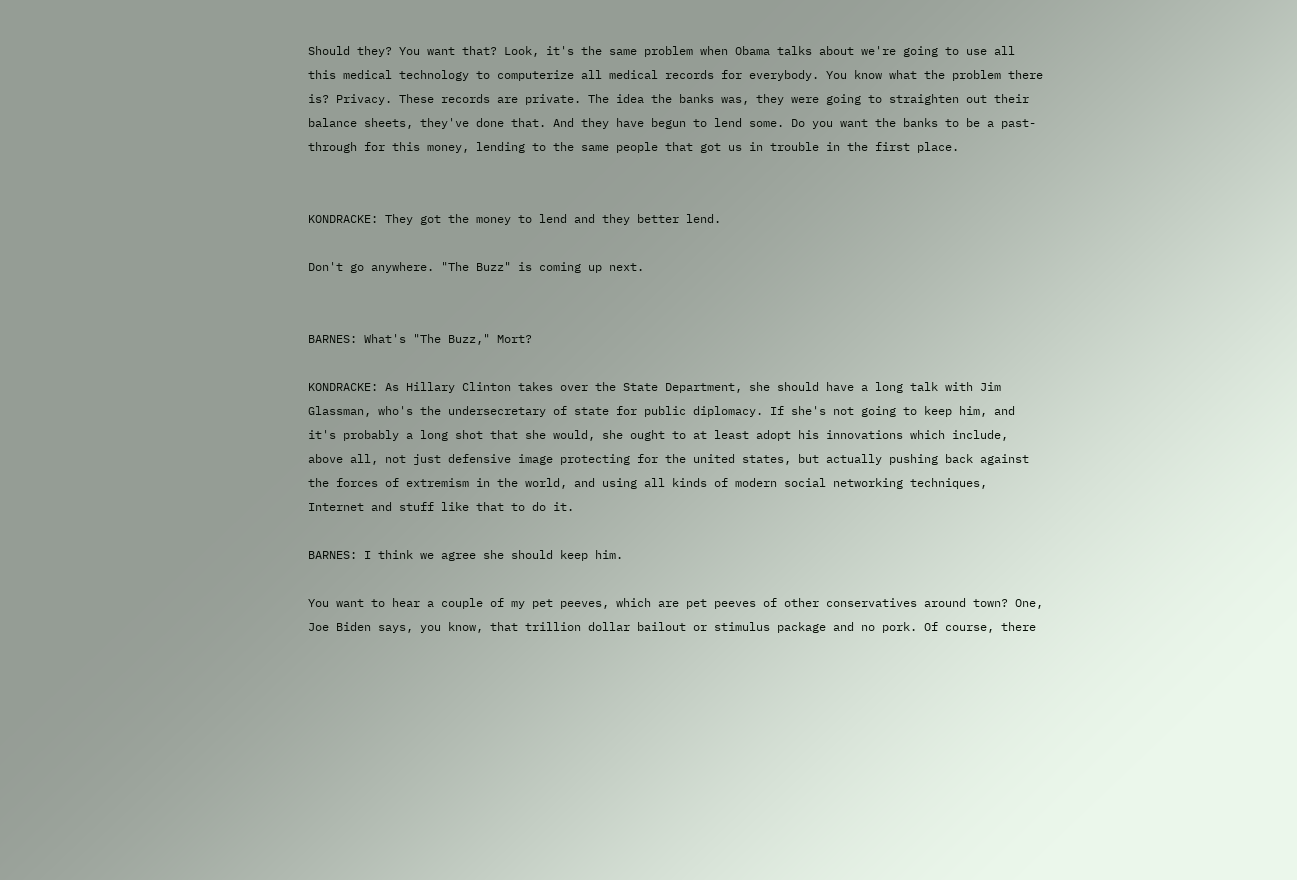Should they? You want that? Look, it's the same problem when Obama talks about we're going to use all this medical technology to computerize all medical records for everybody. You know what the problem there is? Privacy. These records are private. The idea the banks was, they were going to straighten out their balance sheets, they've done that. And they have begun to lend some. Do you want the banks to be a past- through for this money, lending to the same people that got us in trouble in the first place.


KONDRACKE: They got the money to lend and they better lend.

Don't go anywhere. "The Buzz" is coming up next.


BARNES: What's "The Buzz," Mort?

KONDRACKE: As Hillary Clinton takes over the State Department, she should have a long talk with Jim Glassman, who's the undersecretary of state for public diplomacy. If she's not going to keep him, and it's probably a long shot that she would, she ought to at least adopt his innovations which include, above all, not just defensive image protecting for the united states, but actually pushing back against the forces of extremism in the world, and using all kinds of modern social networking techniques, Internet and stuff like that to do it.

BARNES: I think we agree she should keep him.

You want to hear a couple of my pet peeves, which are pet peeves of other conservatives around town? One, Joe Biden says, you know, that trillion dollar bailout or stimulus package and no pork. Of course, there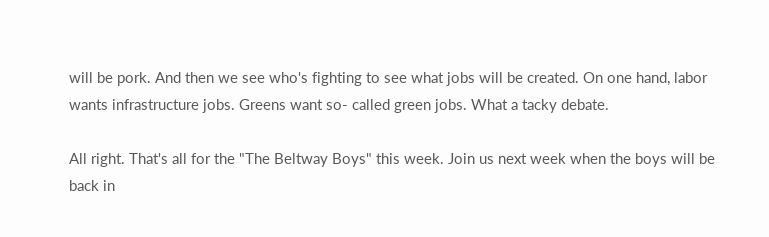will be pork. And then we see who's fighting to see what jobs will be created. On one hand, labor wants infrastructure jobs. Greens want so- called green jobs. What a tacky debate.

All right. That's all for the "The Beltway Boys" this week. Join us next week when the boys will be back in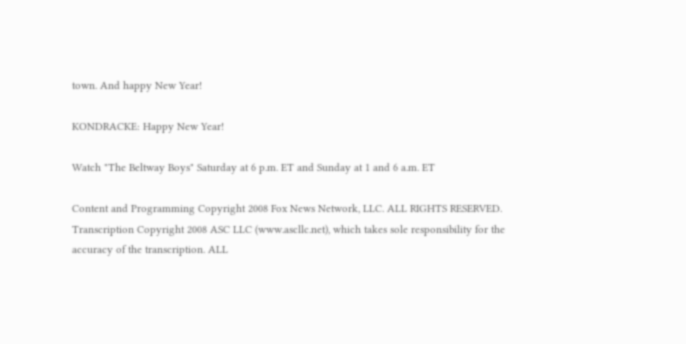town. And happy New Year!

KONDRACKE: Happy New Year!

Watch "The Beltway Boys" Saturday at 6 p.m. ET and Sunday at 1 and 6 a.m. ET

Content and Programming Copyright 2008 Fox News Network, LLC. ALL RIGHTS RESERVED. Transcription Copyright 2008 ASC LLC (www.ascllc.net), which takes sole responsibility for the accuracy of the transcription. ALL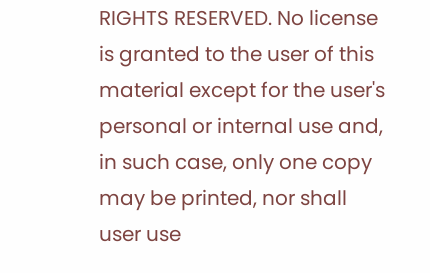RIGHTS RESERVED. No license is granted to the user of this material except for the user's personal or internal use and, in such case, only one copy may be printed, nor shall user use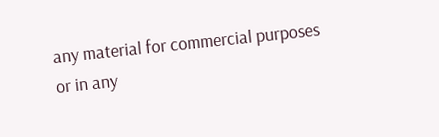any material for commercial purposes or in any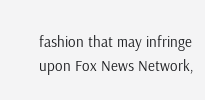fashion that may infringe upon Fox News Network,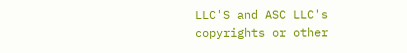LLC'S and ASC LLC's copyrights or other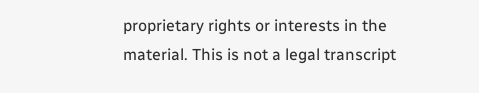proprietary rights or interests in the material. This is not a legal transcript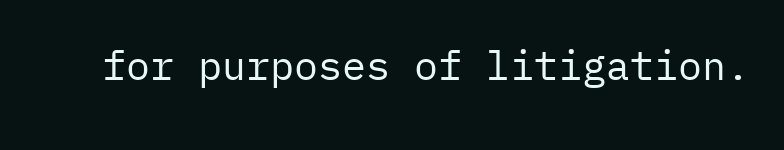for purposes of litigation.